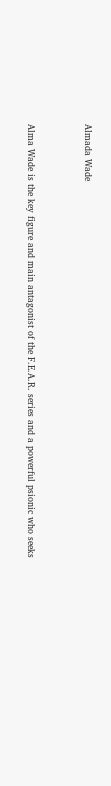Almada Wade


Alma Wade is the key figure and main antagonist of the F.E.A.R. series and a powerful psionic who seeks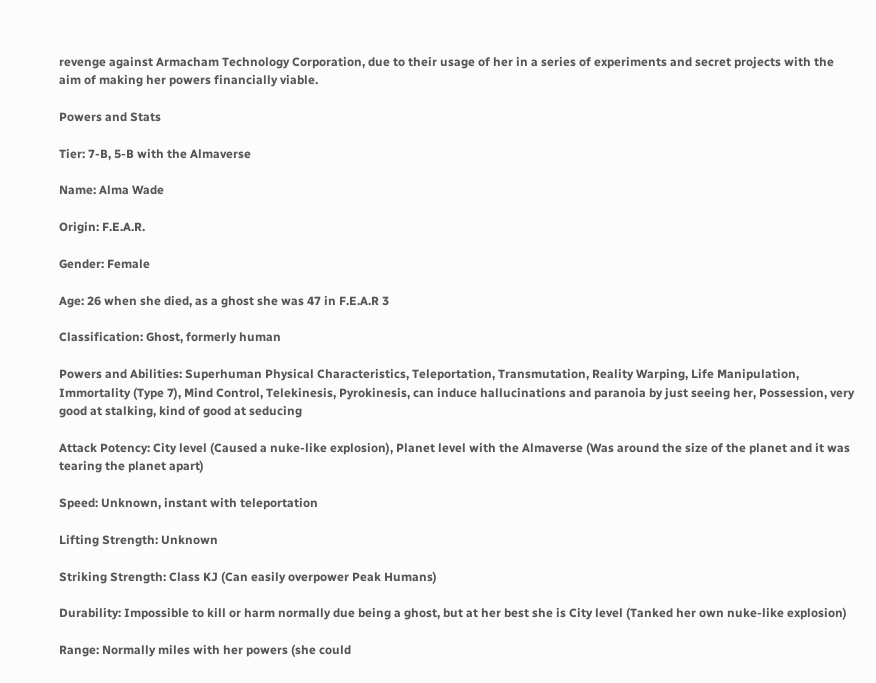revenge against Armacham Technology Corporation, due to their usage of her in a series of experiments and secret projects with the aim of making her powers financially viable.

Powers and Stats

Tier: 7-B, 5-B with the Almaverse

Name: Alma Wade

Origin: F.E.A.R.

Gender: Female

Age: 26 when she died, as a ghost she was 47 in F.E.A.R 3

Classification: Ghost, formerly human

Powers and Abilities: Superhuman Physical Characteristics, Teleportation, Transmutation, Reality Warping, Life Manipulation, Immortality (Type 7), Mind Control, Telekinesis, Pyrokinesis, can induce hallucinations and paranoia by just seeing her, Possession, very good at stalking, kind of good at seducing

Attack Potency: City level (Caused a nuke-like explosion), Planet level with the Almaverse (Was around the size of the planet and it was tearing the planet apart)

Speed: Unknown, instant with teleportation

Lifting Strength: Unknown

Striking Strength: Class KJ (Can easily overpower Peak Humans)

Durability: Impossible to kill or harm normally due being a ghost, but at her best she is City level (Tanked her own nuke-like explosion)

Range: Normally miles with her powers (she could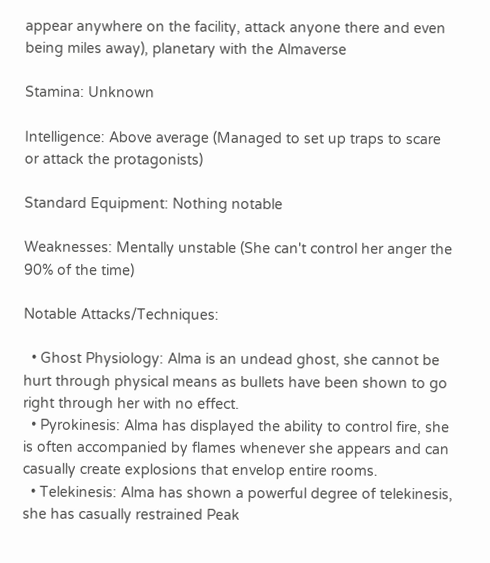appear anywhere on the facility, attack anyone there and even being miles away), planetary with the Almaverse

Stamina: Unknown

Intelligence: Above average (Managed to set up traps to scare or attack the protagonists)

Standard Equipment: Nothing notable

Weaknesses: Mentally unstable (She can't control her anger the 90% of the time)

Notable Attacks/Techniques:

  • Ghost Physiology: Alma is an undead ghost, she cannot be hurt through physical means as bullets have been shown to go right through her with no effect.
  • Pyrokinesis: Alma has displayed the ability to control fire, she is often accompanied by flames whenever she appears and can casually create explosions that envelop entire rooms.
  • Telekinesis: Alma has shown a powerful degree of telekinesis, she has casually restrained Peak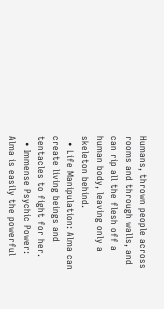Humans, thrown people across rooms and through walls, and can rip all the flesh off a human body, leaving only a skeleton behind.
  • Life Manipulation: Alma can create living beings and tentacles to fight for her.
  • Immense Psychic Power: Alma is easily the powerful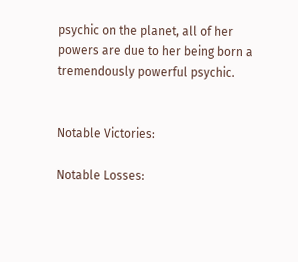psychic on the planet, all of her powers are due to her being born a tremendously powerful psychic.


Notable Victories:

Notable Losses: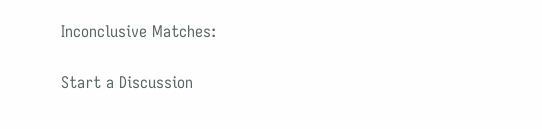Inconclusive Matches:

Start a Discussion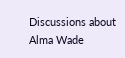Discussions about Alma Wade